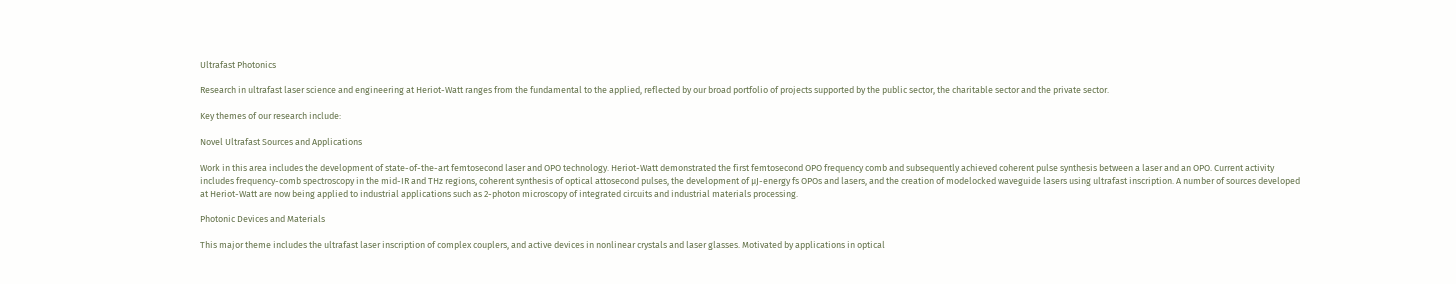Ultrafast Photonics

Research in ultrafast laser science and engineering at Heriot-Watt ranges from the fundamental to the applied, reflected by our broad portfolio of projects supported by the public sector, the charitable sector and the private sector.

Key themes of our research include:

Novel Ultrafast Sources and Applications

Work in this area includes the development of state-of-the-art femtosecond laser and OPO technology. Heriot-Watt demonstrated the first femtosecond OPO frequency comb and subsequently achieved coherent pulse synthesis between a laser and an OPO. Current activity includes frequency-comb spectroscopy in the mid-IR and THz regions, coherent synthesis of optical attosecond pulses, the development of µJ-energy fs OPOs and lasers, and the creation of modelocked waveguide lasers using ultrafast inscription. A number of sources developed at Heriot-Watt are now being applied to industrial applications such as 2-photon microscopy of integrated circuits and industrial materials processing.

Photonic Devices and Materials

This major theme includes the ultrafast laser inscription of complex couplers, and active devices in nonlinear crystals and laser glasses. Motivated by applications in optical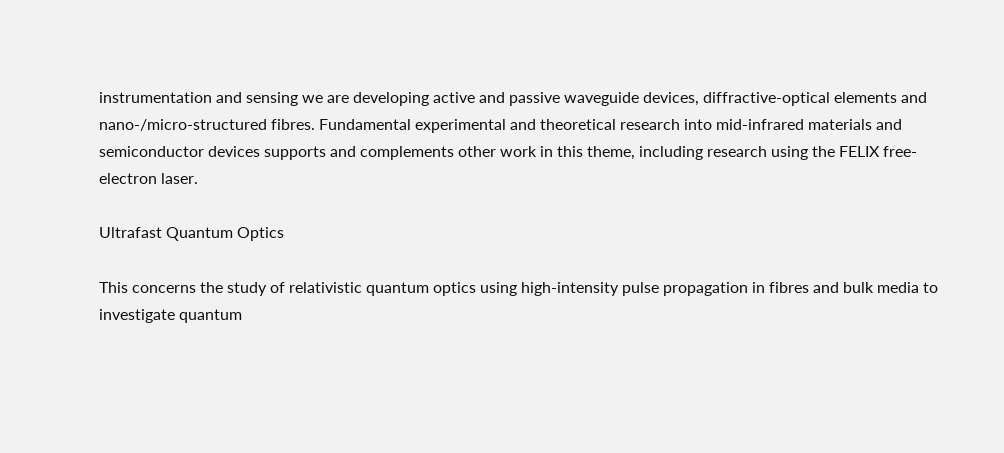instrumentation and sensing we are developing active and passive waveguide devices, diffractive-optical elements and nano-/micro-structured fibres. Fundamental experimental and theoretical research into mid-infrared materials and semiconductor devices supports and complements other work in this theme, including research using the FELIX free-electron laser.

Ultrafast Quantum Optics

This concerns the study of relativistic quantum optics using high-intensity pulse propagation in fibres and bulk media to investigate quantum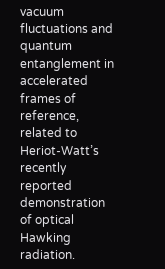vacuum fluctuations and quantum entanglement in accelerated frames of reference, related to Heriot-Watt’s recently reported demonstration of optical Hawking radiation.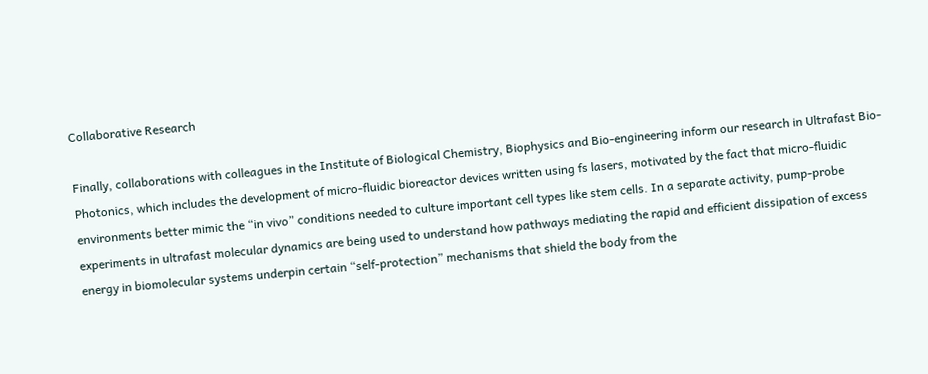Collaborative Research

Finally, collaborations with colleagues in the Institute of Biological Chemistry, Biophysics and Bio-engineering inform our research in Ultrafast Bio-Photonics, which includes the development of micro-fluidic bioreactor devices written using fs lasers, motivated by the fact that micro-fluidic environments better mimic the “in vivo” conditions needed to culture important cell types like stem cells. In a separate activity, pump-probe experiments in ultrafast molecular dynamics are being used to understand how pathways mediating the rapid and efficient dissipation of excess energy in biomolecular systems underpin certain “self-protection” mechanisms that shield the body from the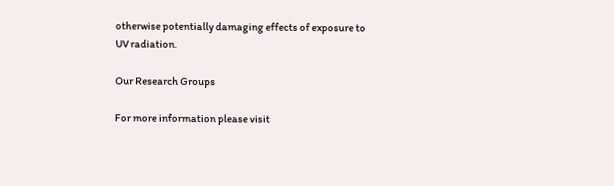otherwise potentially damaging effects of exposure to UV radiation.

Our Research Groups

For more information please visit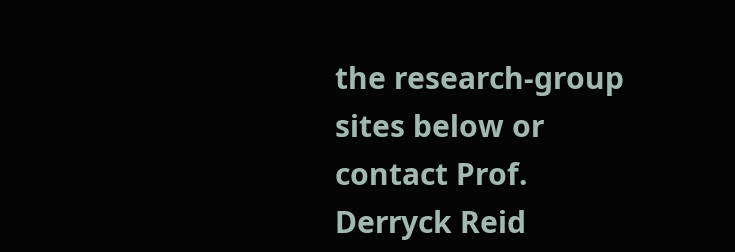the research-group sites below or contact Prof. Derryck Reid